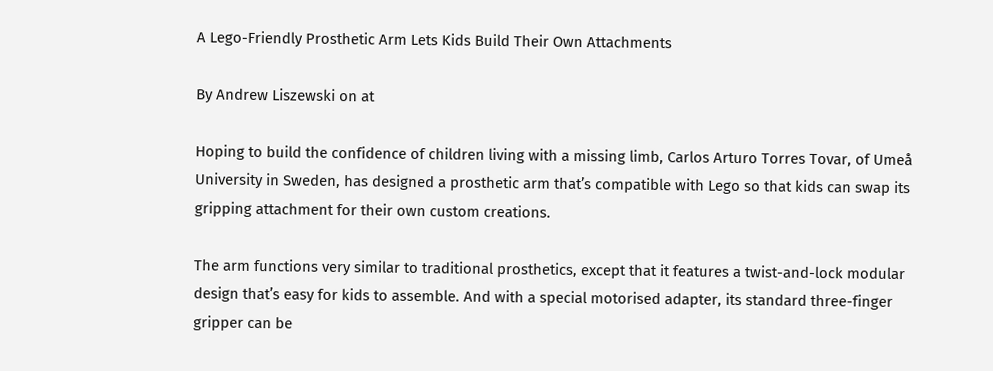A Lego-Friendly Prosthetic Arm Lets Kids Build Their Own Attachments

By Andrew Liszewski on at

Hoping to build the confidence of children living with a missing limb, Carlos Arturo Torres Tovar, of Umeå University in Sweden, has designed a prosthetic arm that’s compatible with Lego so that kids can swap its gripping attachment for their own custom creations.

The arm functions very similar to traditional prosthetics, except that it features a twist-and-lock modular design that’s easy for kids to assemble. And with a special motorised adapter, its standard three-finger gripper can be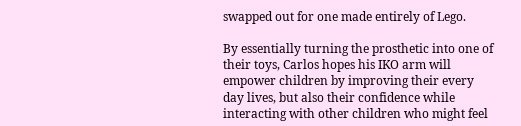swapped out for one made entirely of Lego.

By essentially turning the prosthetic into one of their toys, Carlos hopes his IKO arm will empower children by improving their every day lives, but also their confidence while interacting with other children who might feel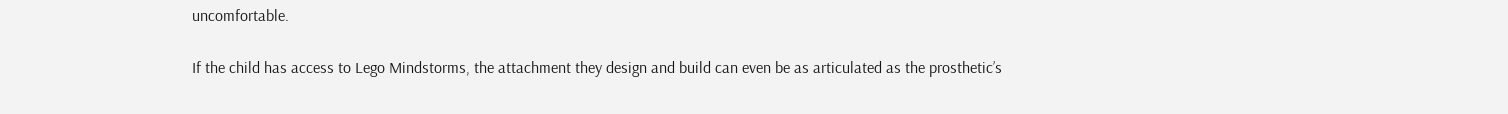uncomfortable.

If the child has access to Lego Mindstorms, the attachment they design and build can even be as articulated as the prosthetic’s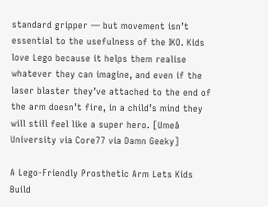standard gripper — but movement isn’t essential to the usefulness of the IKO. Kids love Lego because it helps them realise whatever they can imagine, and even if the laser blaster they’ve attached to the end of the arm doesn’t fire, in a child’s mind they will still feel like a super hero. [Umeå University via Core77 via Damn Geeky]

A Lego-Friendly Prosthetic Arm Lets Kids Build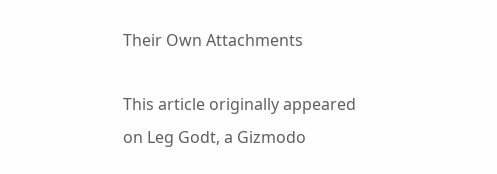Their Own Attachments

This article originally appeared on Leg Godt, a Gizmodo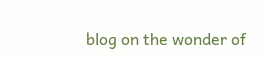blog on the wonder of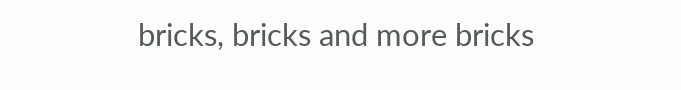bricks, bricks and more bricks